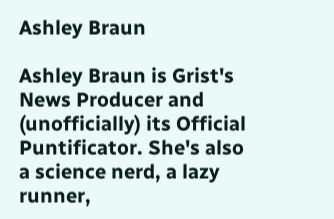Ashley Braun

Ashley Braun is Grist's News Producer and (unofficially) its Official Puntificator. She's also a science nerd, a lazy runner,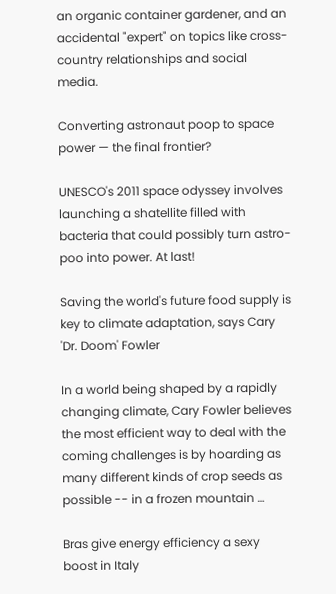an organic container gardener, and an accidental "expert" on topics like cross-country relationships and social media.

Converting astronaut poop to space power — the final frontier?

UNESCO's 2011 space odyssey involves launching a shatellite filled with bacteria that could possibly turn astro-poo into power. At last!

Saving the world's future food supply is key to climate adaptation, says Cary 'Dr. Doom' Fowler

In a world being shaped by a rapidly changing climate, Cary Fowler believes the most efficient way to deal with the coming challenges is by hoarding as many different kinds of crop seeds as possible -- in a frozen mountain …

Bras give energy efficiency a sexy boost in Italy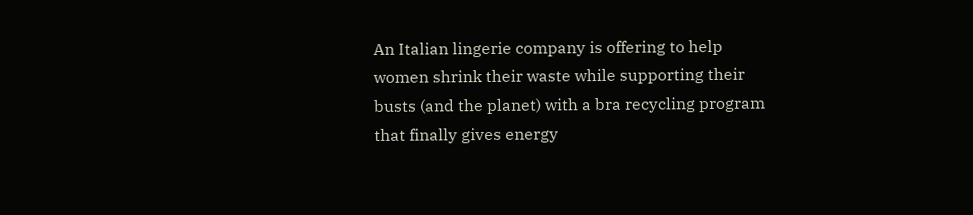An Italian lingerie company is offering to help women shrink their waste while supporting their busts (and the planet) with a bra recycling program that finally gives energy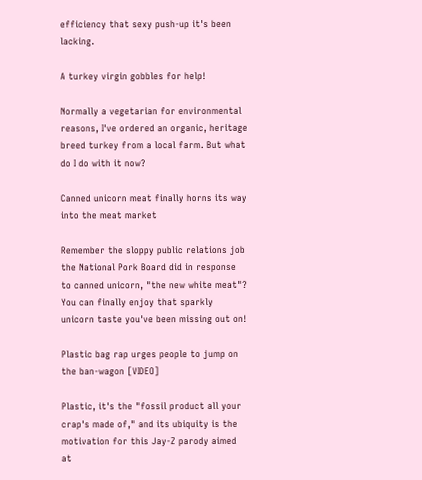efficiency that sexy push-up it's been lacking.

A turkey virgin gobbles for help!

Normally a vegetarian for environmental reasons, I've ordered an organic, heritage breed turkey from a local farm. But what do I do with it now?

Canned unicorn meat finally horns its way into the meat market

Remember the sloppy public relations job the National Pork Board did in response to canned unicorn, "the new white meat"? You can finally enjoy that sparkly unicorn taste you've been missing out on!

Plastic bag rap urges people to jump on the ban-wagon [VIDEO]

Plastic, it's the "fossil product all your crap's made of," and its ubiquity is the motivation for this Jay-Z parody aimed at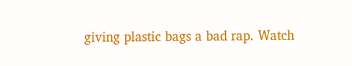giving plastic bags a bad rap. Watch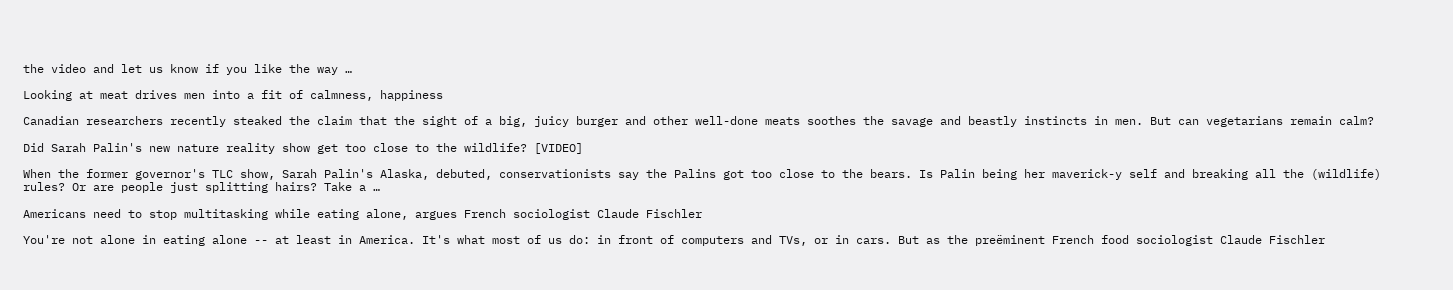the video and let us know if you like the way …

Looking at meat drives men into a fit of calmness, happiness

Canadian researchers recently steaked the claim that the sight of a big, juicy burger and other well-done meats soothes the savage and beastly instincts in men. But can vegetarians remain calm?

Did Sarah Palin's new nature reality show get too close to the wildlife? [VIDEO]

When the former governor's TLC show, Sarah Palin's Alaska, debuted, conservationists say the Palins got too close to the bears. Is Palin being her maverick-y self and breaking all the (wildlife) rules? Or are people just splitting hairs? Take a …

Americans need to stop multitasking while eating alone, argues French sociologist Claude Fischler

You're not alone in eating alone -- at least in America. It's what most of us do: in front of computers and TVs, or in cars. But as the preëminent French food sociologist Claude Fischler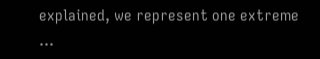explained, we represent one extreme …